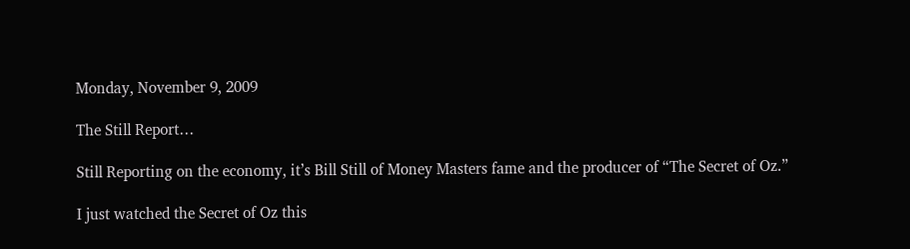Monday, November 9, 2009

The Still Report…

Still Reporting on the economy, it’s Bill Still of Money Masters fame and the producer of “The Secret of Oz.”

I just watched the Secret of Oz this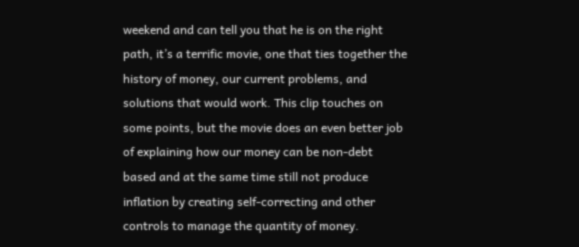weekend and can tell you that he is on the right path, it’s a terrific movie, one that ties together the history of money, our current problems, and solutions that would work. This clip touches on some points, but the movie does an even better job of explaining how our money can be non-debt based and at the same time still not produce inflation by creating self-correcting and other controls to manage the quantity of money.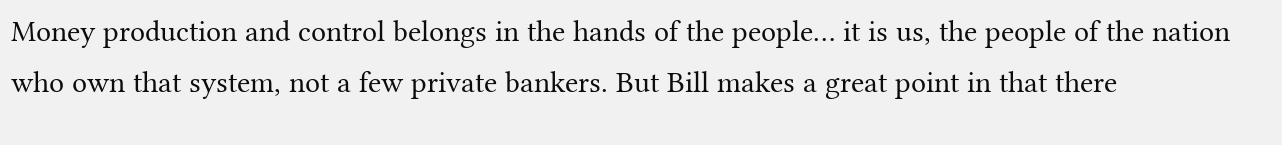Money production and control belongs in the hands of the people… it is us, the people of the nation who own that system, not a few private bankers. But Bill makes a great point in that there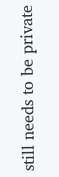still needs to be private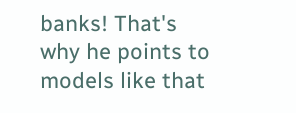banks! That's why he points to models like that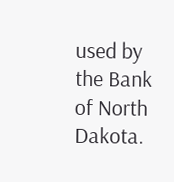used by the Bank of North Dakota.